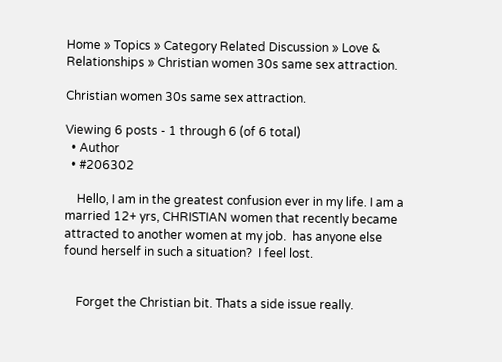Home » Topics » Category Related Discussion » Love & Relationships » Christian women 30s same sex attraction.

Christian women 30s same sex attraction.

Viewing 6 posts - 1 through 6 (of 6 total)
  • Author
  • #206302

    Hello, I am in the greatest confusion ever in my life. I am a married 12+ yrs, CHRISTIAN women that recently became attracted to another women at my job.  has anyone else found herself in such a situation?  I feel lost.


    Forget the Christian bit. Thats a side issue really.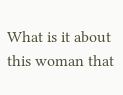What is it about this woman that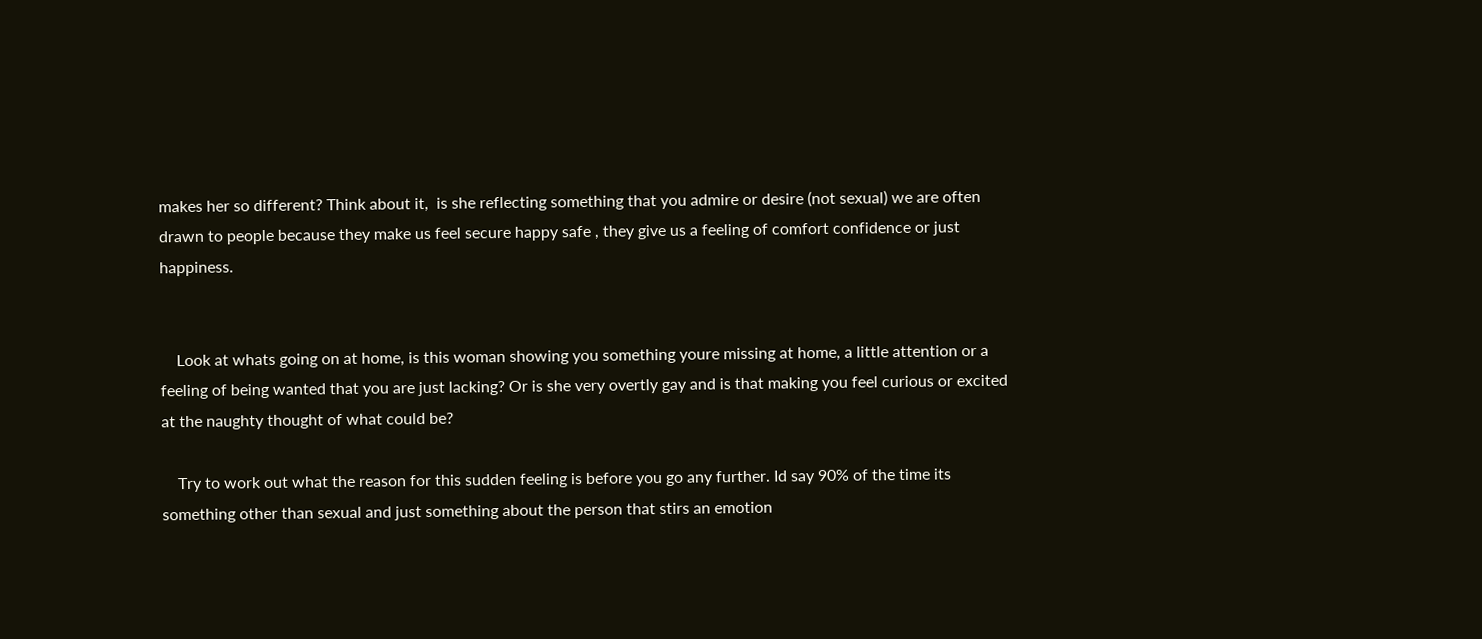makes her so different? Think about it,  is she reflecting something that you admire or desire (not sexual) we are often drawn to people because they make us feel secure happy safe , they give us a feeling of comfort confidence or just happiness.


    Look at whats going on at home, is this woman showing you something youre missing at home, a little attention or a feeling of being wanted that you are just lacking? Or is she very overtly gay and is that making you feel curious or excited at the naughty thought of what could be?

    Try to work out what the reason for this sudden feeling is before you go any further. Id say 90% of the time its something other than sexual and just something about the person that stirs an emotion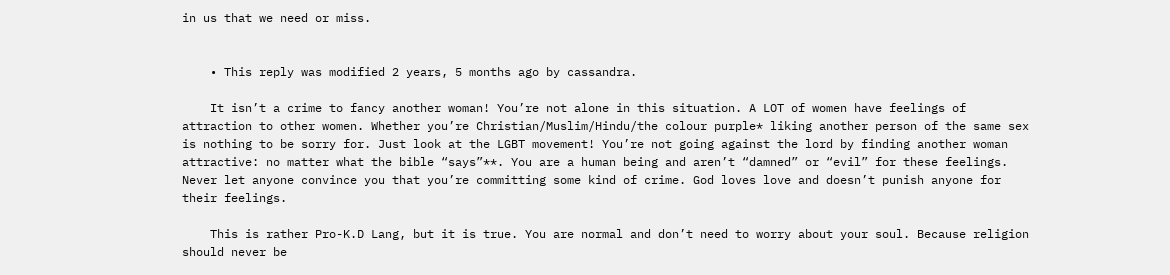in us that we need or miss.


    • This reply was modified 2 years, 5 months ago by cassandra.

    It isn’t a crime to fancy another woman! You’re not alone in this situation. A LOT of women have feelings of attraction to other women. Whether you’re Christian/Muslim/Hindu/the colour purple* liking another person of the same sex is nothing to be sorry for. Just look at the LGBT movement! You’re not going against the lord by finding another woman attractive: no matter what the bible “says”**. You are a human being and aren’t “damned” or “evil” for these feelings. Never let anyone convince you that you’re committing some kind of crime. God loves love and doesn’t punish anyone for their feelings.

    This is rather Pro-K.D Lang, but it is true. You are normal and don’t need to worry about your soul. Because religion should never be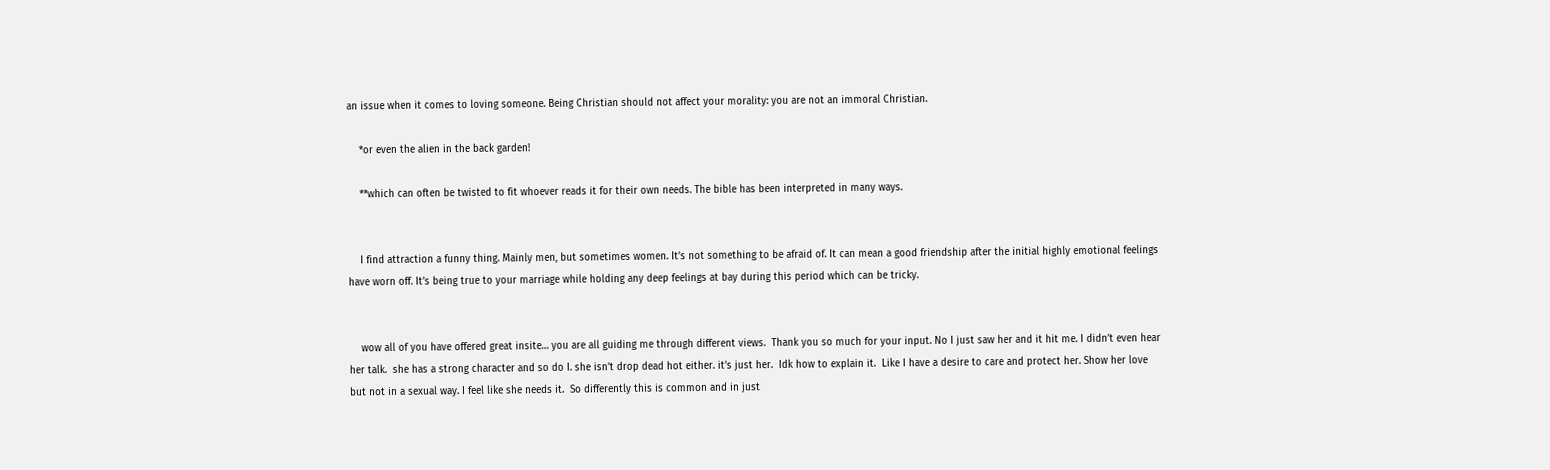an issue when it comes to loving someone. Being Christian should not affect your morality: you are not an immoral Christian.

    *or even the alien in the back garden!

    **which can often be twisted to fit whoever reads it for their own needs. The bible has been interpreted in many ways.


    I find attraction a funny thing. Mainly men, but sometimes women. It’s not something to be afraid of. It can mean a good friendship after the initial highly emotional feelings have worn off. It’s being true to your marriage while holding any deep feelings at bay during this period which can be tricky.


    wow all of you have offered great insite… you are all guiding me through different views.  Thank you so much for your input. No I just saw her and it hit me. I didn’t even hear her talk.  she has a strong character and so do I. she isn’t drop dead hot either. it’s just her.  Idk how to explain it.  Like I have a desire to care and protect her. Show her love but not in a sexual way. I feel like she needs it.  So differently this is common and in just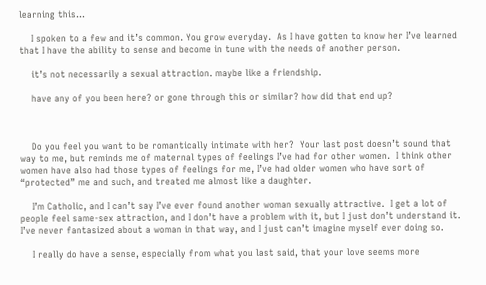learning this…

    I spoken to a few and it’s common. You grow everyday.  As I have gotten to know her I’ve learned that I have the ability to sense and become in tune with the needs of another person.

    it’s not necessarily a sexual attraction. maybe like a friendship.

    have any of you been here? or gone through this or similar? how did that end up?



    Do you feel you want to be romantically intimate with her?  Your last post doesn’t sound that way to me, but reminds me of maternal types of feelings I’ve had for other women.  I think other women have also had those types of feelings for me, I’ve had older women who have sort of “protected” me and such, and treated me almost like a daughter.

    I’m Catholic, and I can’t say I’ve ever found another woman sexually attractive.  I get a lot of people feel same-sex attraction, and I don’t have a problem with it, but I just don’t understand it.  I’ve never fantasized about a woman in that way, and I just can’t imagine myself ever doing so.

    I really do have a sense, especially from what you last said, that your love seems more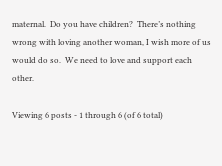maternal.  Do you have children?  There’s nothing wrong with loving another woman, I wish more of us would do so.  We need to love and support each other.

Viewing 6 posts - 1 through 6 (of 6 total)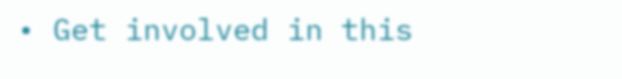• Get involved in this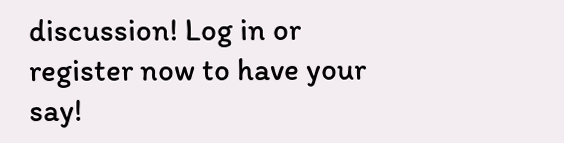discussion! Log in or register now to have your say!